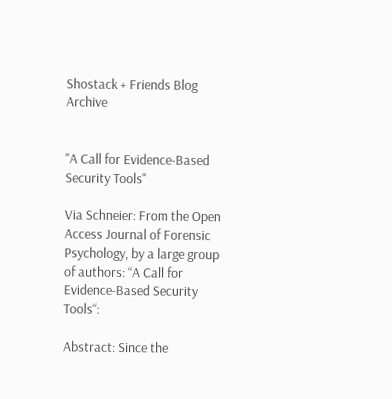Shostack + Friends Blog Archive


"A Call for Evidence-Based Security Tools"

Via Schneier: From the Open Access Journal of Forensic Psychology, by a large group of authors: “A Call for Evidence-Based Security Tools“:

Abstract: Since the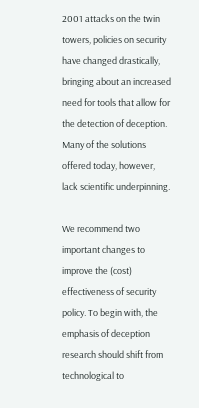2001 attacks on the twin towers, policies on security have changed drastically, bringing about an increased need for tools that allow for the detection of deception. Many of the solutions offered today, however, lack scientific underpinning.

We recommend two important changes to improve the (cost) effectiveness of security policy. To begin with, the emphasis of deception research should shift from technological to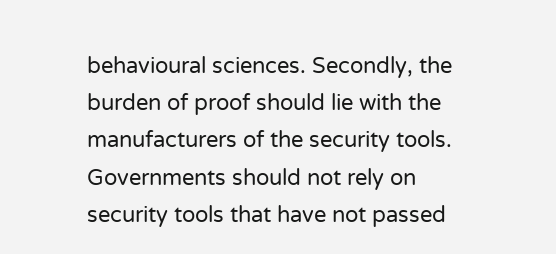behavioural sciences. Secondly, the burden of proof should lie with the manufacturers of the security tools. Governments should not rely on security tools that have not passed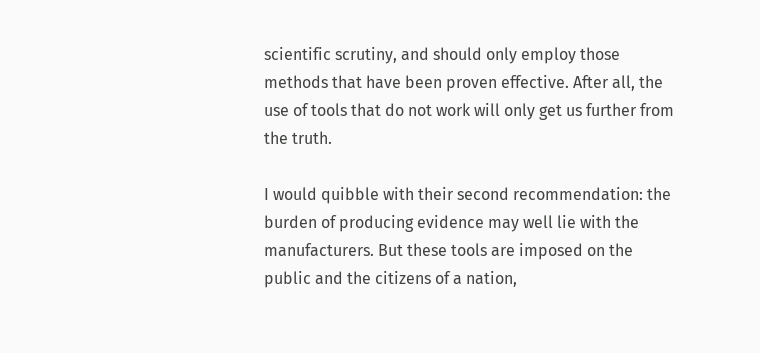scientific scrutiny, and should only employ those methods that have been proven effective. After all, the use of tools that do not work will only get us further from the truth.

I would quibble with their second recommendation: the burden of producing evidence may well lie with the manufacturers. But these tools are imposed on the public and the citizens of a nation,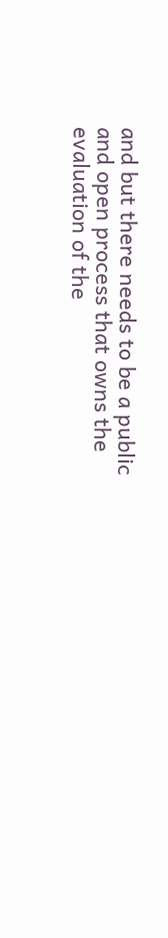and but there needs to be a public and open process that owns the evaluation of the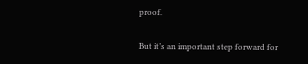proof.

But it’s an important step forward for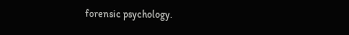forensic psychology.